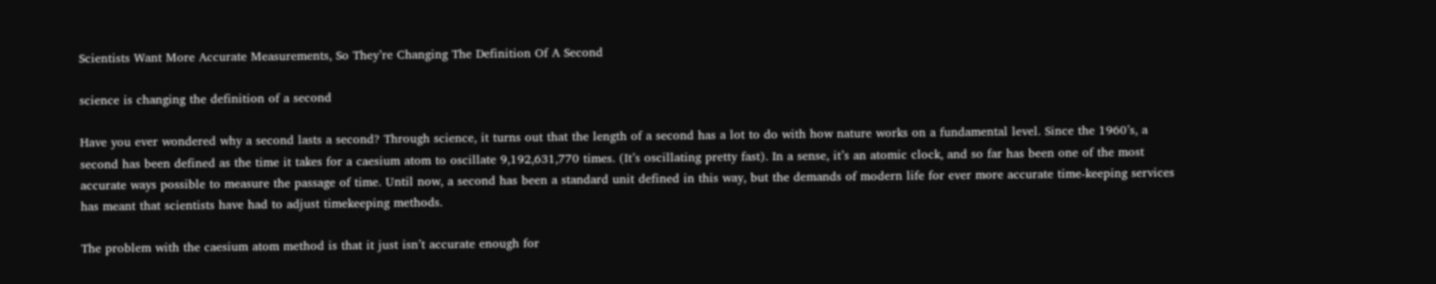Scientists Want More Accurate Measurements, So They’re Changing The Definition Of A Second

science is changing the definition of a second

Have you ever wondered why a second lasts a second? Through science, it turns out that the length of a second has a lot to do with how nature works on a fundamental level. Since the 1960’s, a second has been defined as the time it takes for a caesium atom to oscillate 9,192,631,770 times. (It’s oscillating pretty fast). In a sense, it’s an atomic clock, and so far has been one of the most accurate ways possible to measure the passage of time. Until now, a second has been a standard unit defined in this way, but the demands of modern life for ever more accurate time-keeping services has meant that scientists have had to adjust timekeeping methods.

The problem with the caesium atom method is that it just isn’t accurate enough for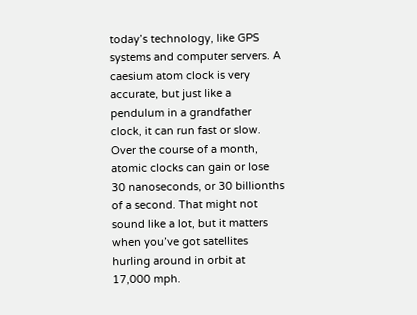today’s technology, like GPS systems and computer servers. A caesium atom clock is very accurate, but just like a pendulum in a grandfather clock, it can run fast or slow. Over the course of a month, atomic clocks can gain or lose 30 nanoseconds, or 30 billionths of a second. That might not sound like a lot, but it matters when you’ve got satellites hurling around in orbit at 17,000 mph.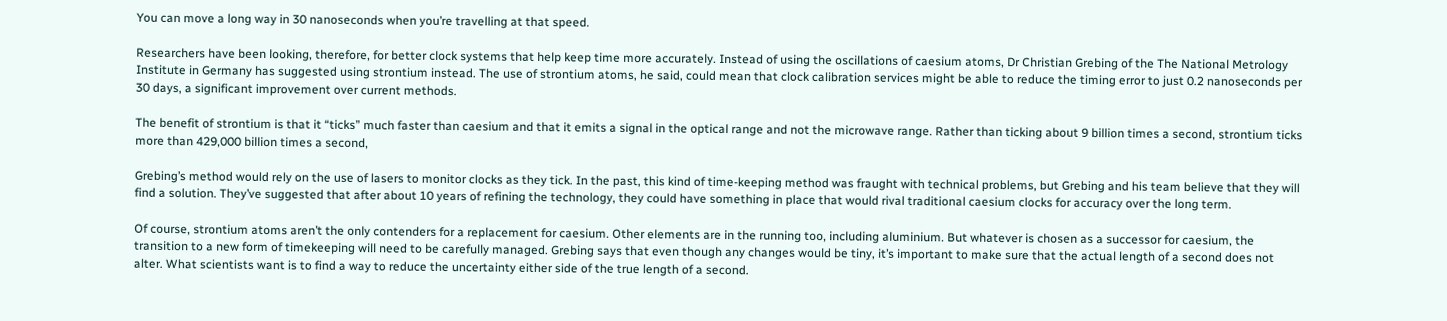You can move a long way in 30 nanoseconds when you’re travelling at that speed.

Researchers have been looking, therefore, for better clock systems that help keep time more accurately. Instead of using the oscillations of caesium atoms, Dr Christian Grebing of the The National Metrology Institute in Germany has suggested using strontium instead. The use of strontium atoms, he said, could mean that clock calibration services might be able to reduce the timing error to just 0.2 nanoseconds per 30 days, a significant improvement over current methods.

The benefit of strontium is that it “ticks” much faster than caesium and that it emits a signal in the optical range and not the microwave range. Rather than ticking about 9 billion times a second, strontium ticks more than 429,000 billion times a second,

Grebing’s method would rely on the use of lasers to monitor clocks as they tick. In the past, this kind of time-keeping method was fraught with technical problems, but Grebing and his team believe that they will find a solution. They’ve suggested that after about 10 years of refining the technology, they could have something in place that would rival traditional caesium clocks for accuracy over the long term.

Of course, strontium atoms aren’t the only contenders for a replacement for caesium. Other elements are in the running too, including aluminium. But whatever is chosen as a successor for caesium, the transition to a new form of timekeeping will need to be carefully managed. Grebing says that even though any changes would be tiny, it’s important to make sure that the actual length of a second does not alter. What scientists want is to find a way to reduce the uncertainty either side of the true length of a second.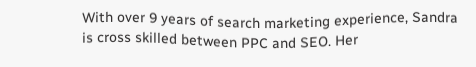With over 9 years of search marketing experience, Sandra is cross skilled between PPC and SEO. Her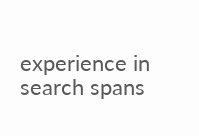experience in search spans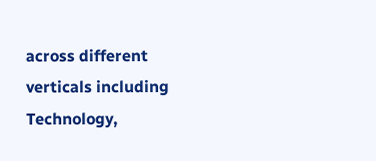across different verticals including Technology,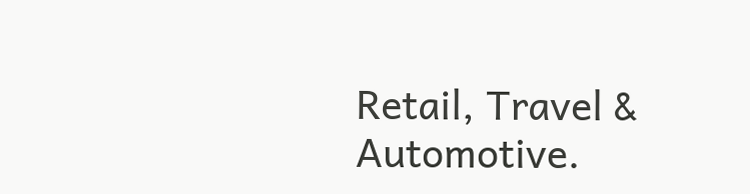Retail, Travel & Automotive.